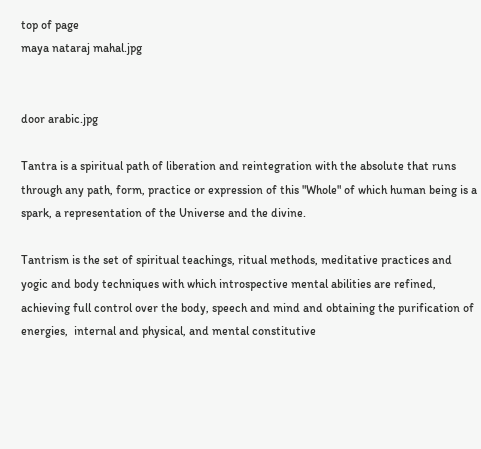top of page
maya nataraj mahal.jpg


door arabic.jpg

Tantra is a spiritual path of liberation and reintegration with the absolute that runs through any path, form, practice or expression of this "Whole" of which human being is a spark, a representation of the Universe and the divine.

Tantrism is the set of spiritual teachings, ritual methods, meditative practices and yogic and body techniques with which introspective mental abilities are refined, achieving full control over the body, speech and mind and obtaining the purification of energies,  internal and physical, and mental constitutive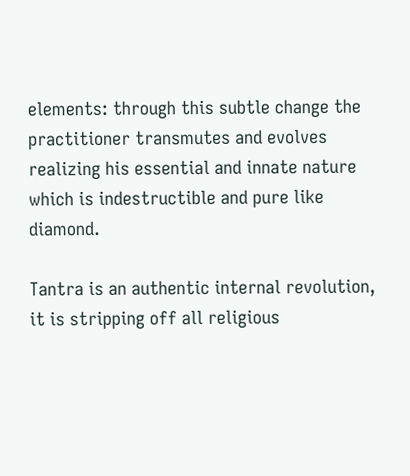elements: through this subtle change the practitioner transmutes and evolves realizing his essential and innate nature which is indestructible and pure like diamond.

Tantra is an authentic internal revolution, it is stripping off all religious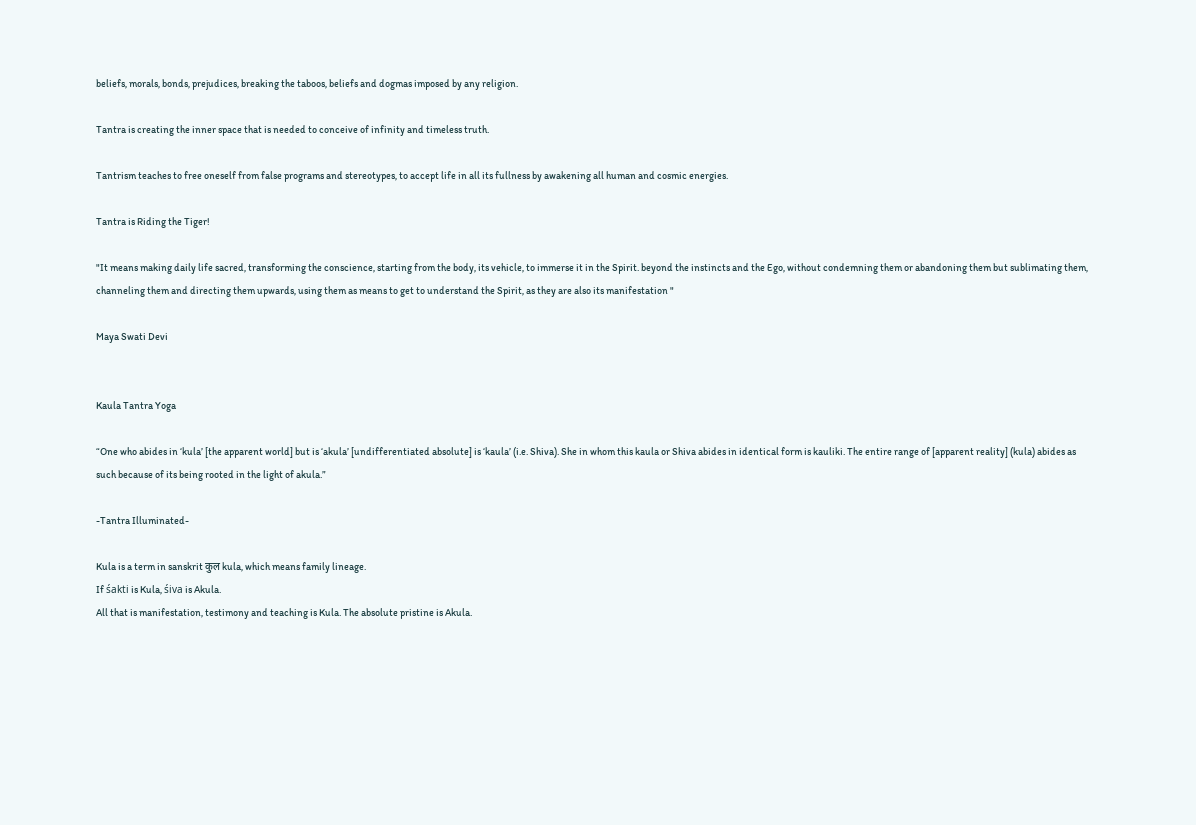beliefs, morals, bonds, prejudices, breaking the taboos, beliefs and dogmas imposed by any religion.

Tantra is creating the inner space that is needed to conceive of infinity and timeless truth.

Tantrism teaches to free oneself from false programs and stereotypes, to accept life in all its fullness by awakening all human and cosmic energies.

Tantra is Riding the Tiger!

"It means making daily life sacred, transforming the conscience, starting from the body, its vehicle, to immerse it in the Spirit. beyond the instincts and the Ego, without condemning them or abandoning them but sublimating them, channeling them and directing them upwards, using them as means to get to understand the Spirit, as they are also its manifestation "

Maya Swati Devi


Kaula Tantra Yoga

“One who abides in ‘kula’ [the apparent world] but is ‘akula’ [undifferentiated absolute] is ‘kaula’ (i.e. Shiva). She in whom this kaula or Shiva abides in identical form is kauliki. The entire range of [apparent reality] (kula) abides as such because of its being rooted in the light of akula.”

-Tantra Illuminated-

Kula is a term in sanskrit कुल kula, which means family lineage.
If śakti is Kula, śiva is Akula.
All that is manifestation, testimony and teaching is Kula. The absolute pristine is Akula.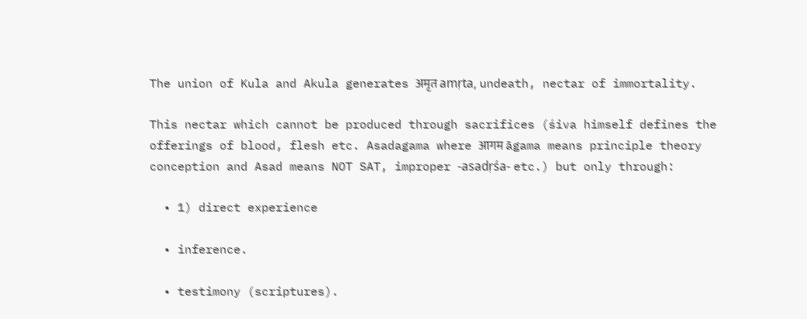The union of Kula and Akula generates अमृत amṛta, undeath, nectar of immortality.

This nectar which cannot be produced through sacrifices (śiva himself defines the offerings of blood, flesh etc. Asadagama where आगम āgama means principle theory conception and Asad means NOT SAT, improper -asadṛśa- etc.) but only through:

  • 1) direct experience

  • inference.

  • testimony (scriptures).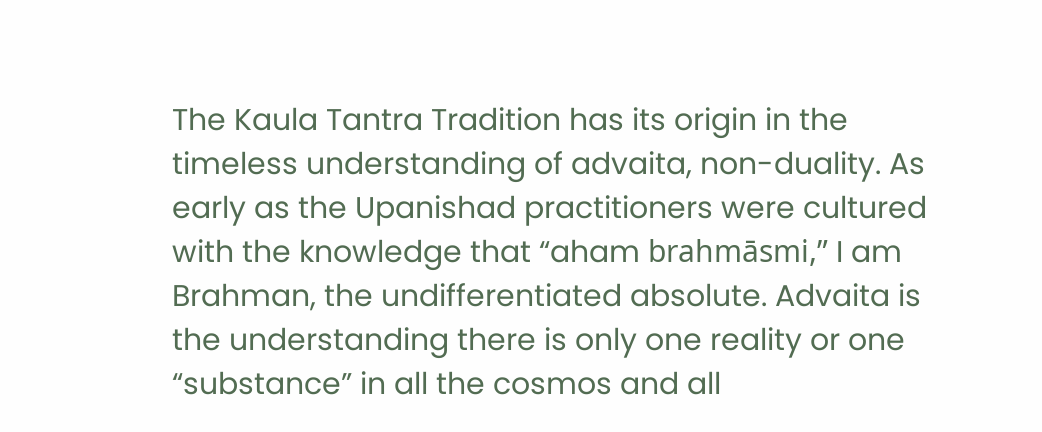The Kaula Tantra Tradition has its origin in the timeless understanding of advaita, non-duality. As early as the Upanishad practitioners were cultured with the knowledge that “aham brahmāsmi,” I am Brahman, the undifferentiated absolute. Advaita is the understanding there is only one reality or one “substance” in all the cosmos and all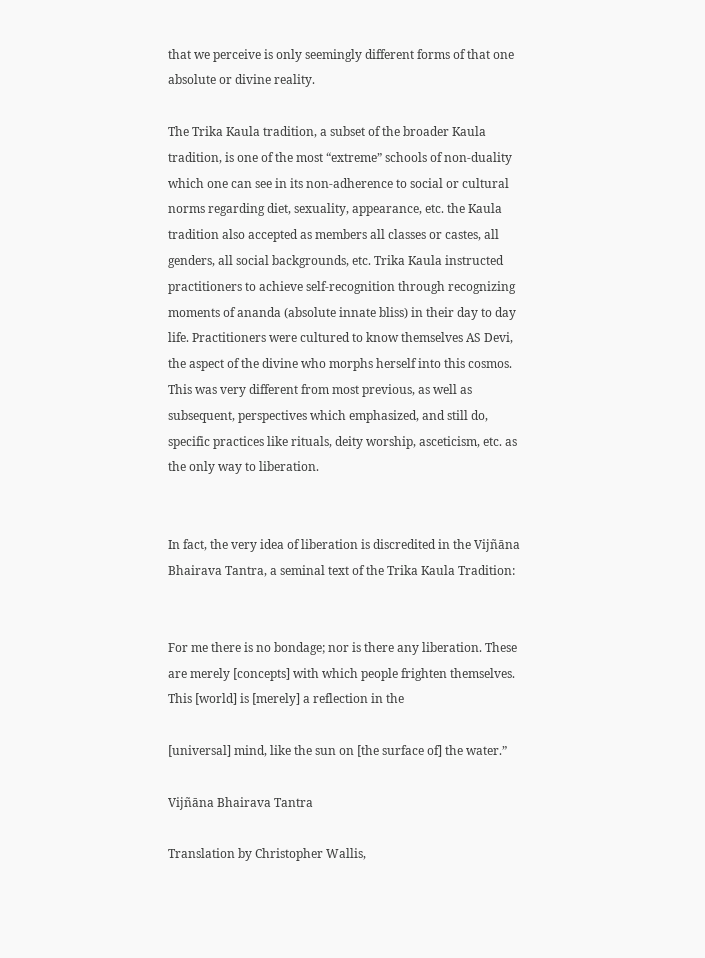that we perceive is only seemingly different forms of that one absolute or divine reality.

The Trika Kaula tradition, a subset of the broader Kaula tradition, is one of the most “extreme” schools of non-duality which one can see in its non-adherence to social or cultural norms regarding diet, sexuality, appearance, etc. the Kaula tradition also accepted as members all classes or castes, all genders, all social backgrounds, etc. Trika Kaula instructed practitioners to achieve self-recognition through recognizing moments of ananda (absolute innate bliss) in their day to day life. Practitioners were cultured to know themselves AS Devi, the aspect of the divine who morphs herself into this cosmos. This was very different from most previous, as well as subsequent, perspectives which emphasized, and still do, specific practices like rituals, deity worship, asceticism, etc. as the only way to liberation.


In fact, the very idea of liberation is discredited in the Vijñāna Bhairava Tantra, a seminal text of the Trika Kaula Tradition:


For me there is no bondage; nor is there any liberation. These are merely [concepts] with which people frighten themselves. This [world] is [merely] a reflection in the

[universal] mind, like the sun on [the surface of] the water.”

Vijñāna Bhairava Tantra

Translation by Christopher Wallis,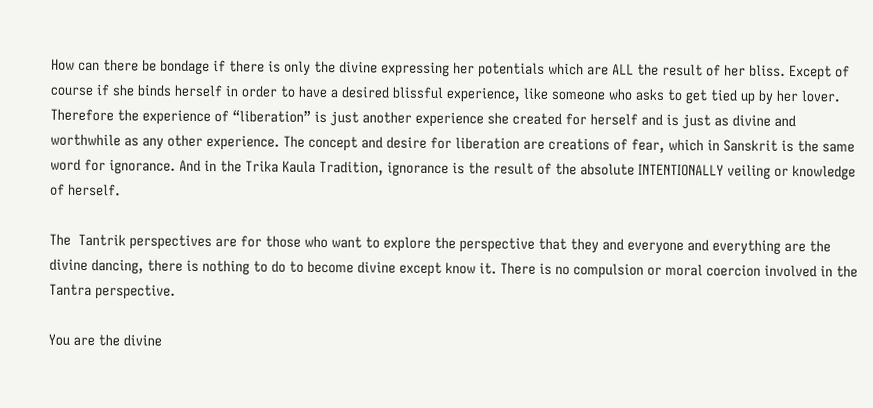How can there be bondage if there is only the divine expressing her potentials which are ALL the result of her bliss. Except of course if she binds herself in order to have a desired blissful experience, like someone who asks to get tied up by her lover. Therefore the experience of “liberation” is just another experience she created for herself and is just as divine and worthwhile as any other experience. The concept and desire for liberation are creations of fear, which in Sanskrit is the same word for ignorance. And in the Trika Kaula Tradition, ignorance is the result of the absolute INTENTIONALLY veiling or knowledge of herself.

The  Tantrik perspectives are for those who want to explore the perspective that they and everyone and everything are the divine dancing, there is nothing to do to become divine except know it. There is no compulsion or moral coercion involved in the Tantra perspective.

You are the divine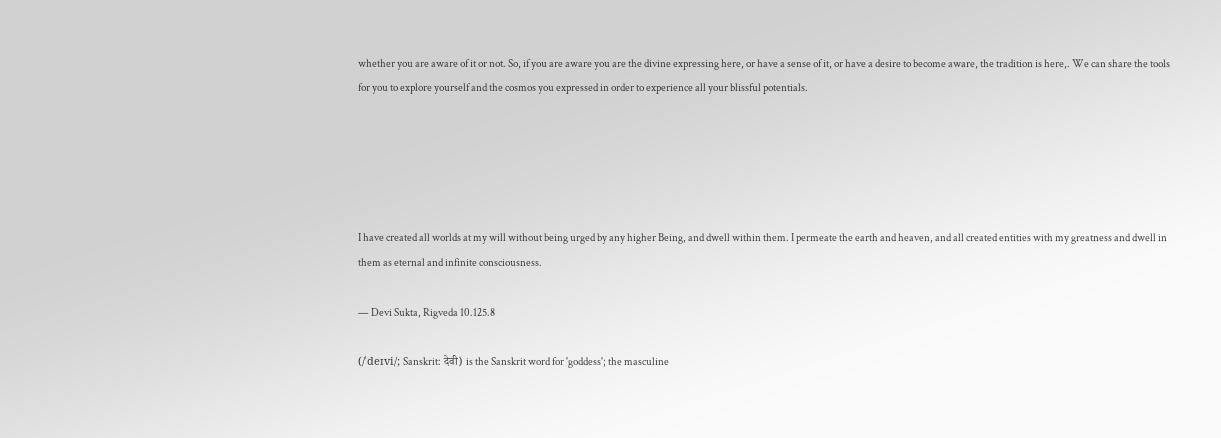whether you are aware of it or not. So, if you are aware you are the divine expressing here, or have a sense of it, or have a desire to become aware, the tradition is here,. We can share the tools  for you to explore yourself and the cosmos you expressed in order to experience all your blissful potentials.





I have created all worlds at my will without being urged by any higher Being, and dwell within them. I permeate the earth and heaven, and all created entities with my greatness and dwell in them as eternal and infinite consciousness.

— Devi Sukta, Rigveda 10.125.8

(/ˈdeɪvi/; Sanskrit: देवी) is the Sanskrit word for 'goddess'; the masculine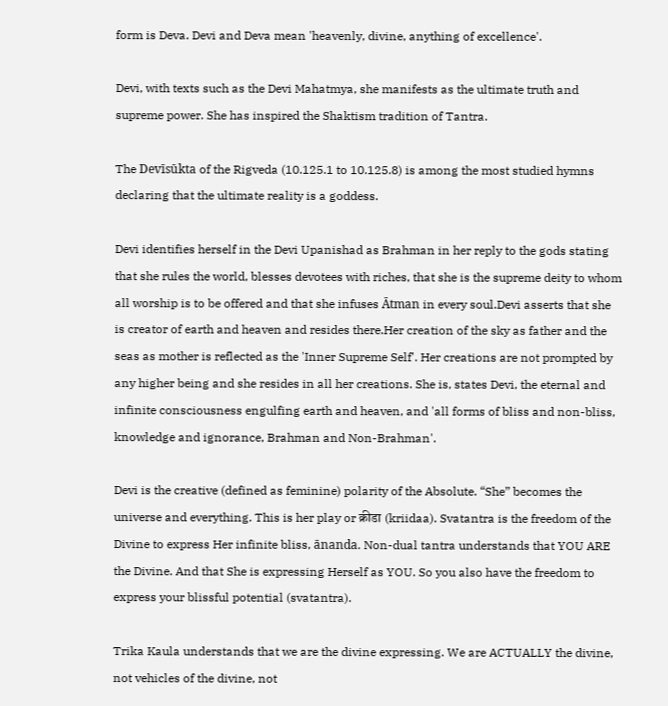form is Deva. Devi and Deva mean 'heavenly, divine, anything of excellence'.

Devi, with texts such as the Devi Mahatmya, she manifests as the ultimate truth and supreme power. She has inspired the Shaktism tradition of Tantra.

The Devīsūkta of the Rigveda (10.125.1 to 10.125.8) is among the most studied hymns declaring that the ultimate reality is a goddess.

Devi identifies herself in the Devi Upanishad as Brahman in her reply to the gods stating that she rules the world, blesses devotees with riches, that she is the supreme deity to whom all worship is to be offered and that she infuses Ātman in every soul.Devi asserts that she is creator of earth and heaven and resides there.Her creation of the sky as father and the seas as mother is reflected as the 'Inner Supreme Self'. Her creations are not prompted by any higher being and she resides in all her creations. She is, states Devi, the eternal and infinite consciousness engulfing earth and heaven, and 'all forms of bliss and non-bliss, knowledge and ignorance, Brahman and Non-Brahman'.

Devi is the creative (defined as feminine) polarity of the Absolute. “She” becomes the universe and everything. This is her play or क्रीडा (kriidaa). Svatantra is the freedom of the Divine to express Her infinite bliss, ānanda. Non-dual tantra understands that YOU ARE the Divine. And that She is expressing Herself as YOU. So you also have the freedom to express your blissful potential (svatantra).

Trika Kaula understands that we are the divine expressing. We are ACTUALLY the divine, not vehicles of the divine, not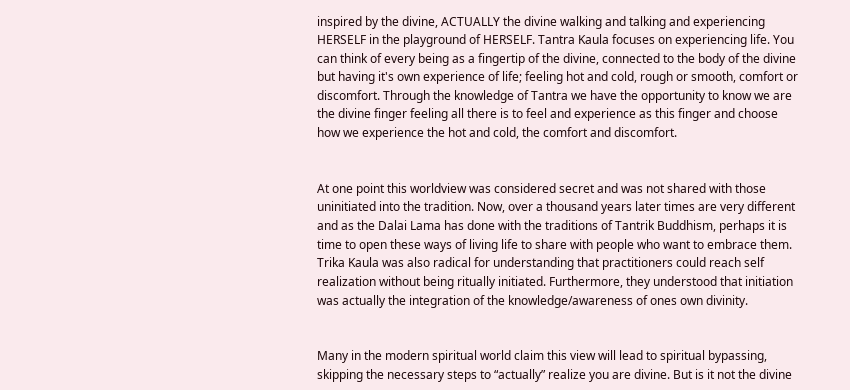inspired by the divine, ACTUALLY the divine walking and talking and experiencing HERSELF in the playground of HERSELF. Tantra Kaula focuses on experiencing life. You can think of every being as a fingertip of the divine, connected to the body of the divine but having it's own experience of life; feeling hot and cold, rough or smooth, comfort or discomfort. Through the knowledge of Tantra we have the opportunity to know we are the divine finger feeling all there is to feel and experience as this finger and choose how we experience the hot and cold, the comfort and discomfort.


At one point this worldview was considered secret and was not shared with those uninitiated into the tradition. Now, over a thousand years later times are very different and as the Dalai Lama has done with the traditions of Tantrik Buddhism, perhaps it is time to open these ways of living life to share with people who want to embrace them. Trika Kaula was also radical for understanding that practitioners could reach self realization without being ritually initiated. Furthermore, they understood that initiation was actually the integration of the knowledge/awareness of ones own divinity.


Many in the modern spiritual world claim this view will lead to spiritual bypassing, skipping the necessary steps to “actually” realize you are divine. But is it not the divine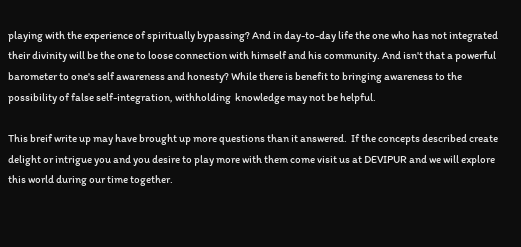playing with the experience of spiritually bypassing? And in day-to-day life the one who has not integrated their divinity will be the one to loose connection with himself and his community. And isn't that a powerful barometer to one's self awareness and honesty? While there is benefit to bringing awareness to the possibility of false self-integration, withholding  knowledge may not be helpful.

This breif write up may have brought up more questions than it answered.  If the concepts described create delight or intrigue you and you desire to play more with them come visit us at DEVIPUR and we will explore this world during our time together.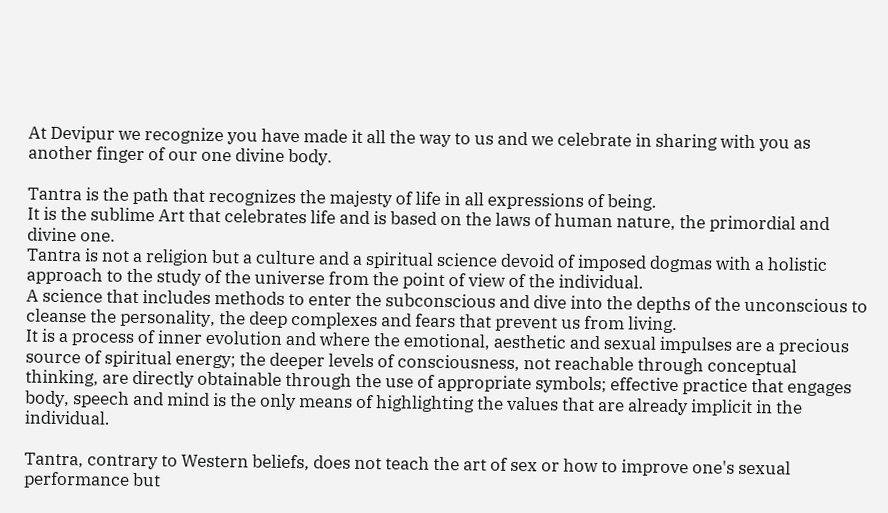At Devipur we recognize you have made it all the way to us and we celebrate in sharing with you as another finger of our one divine body.

Tantra is the path that recognizes the majesty of life in all expressions of being.
It is the sublime Art that celebrates life and is based on the laws of human nature, the primordial and divine one.
Tantra is not a religion but a culture and a spiritual science devoid of imposed dogmas with a holistic approach to the study of the universe from the point of view of the individual.
A science that includes methods to enter the subconscious and dive into the depths of the unconscious to cleanse the personality, the deep complexes and fears that prevent us from living.
It is a process of inner evolution and where the emotional, aesthetic and sexual impulses are a precious source of spiritual energy; the deeper levels of consciousness, not reachable through conceptual thinking, are directly obtainable through the use of appropriate symbols; effective practice that engages body, speech and mind is the only means of highlighting the values that are already implicit in the individual.

Tantra, contrary to Western beliefs, does not teach the art of sex or how to improve one's sexual performance but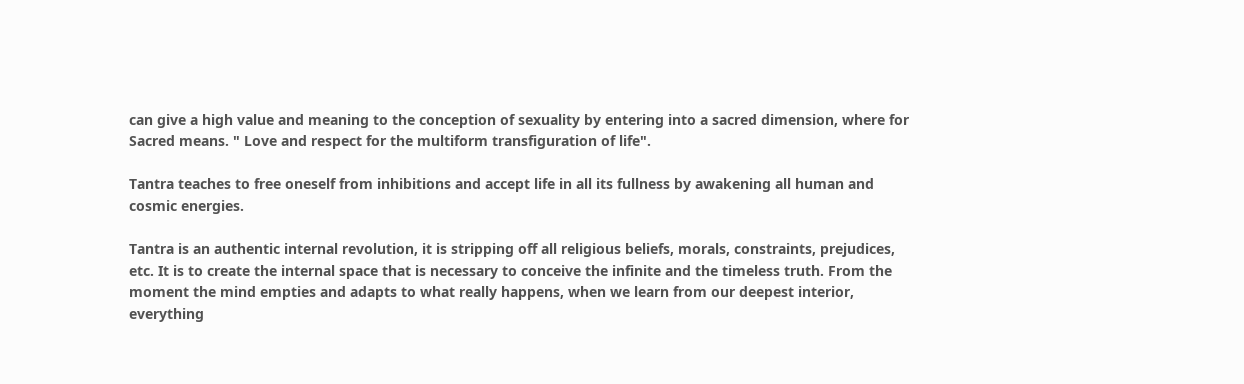can give a high value and meaning to the conception of sexuality by entering into a sacred dimension, where for Sacred means. " Love and respect for the multiform transfiguration of life".

Tantra teaches to free oneself from inhibitions and accept life in all its fullness by awakening all human and cosmic energies.

Tantra is an authentic internal revolution, it is stripping off all religious beliefs, morals, constraints, prejudices, etc. It is to create the internal space that is necessary to conceive the infinite and the timeless truth. From the moment the mind empties and adapts to what really happens, when we learn from our deepest interior, everything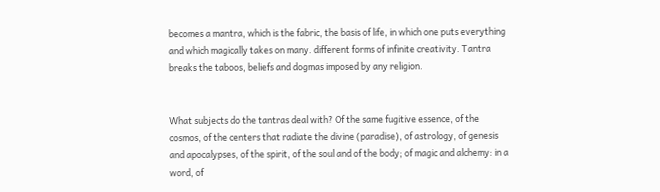becomes a mantra, which is the fabric, the basis of life, in which one puts everything and which magically takes on many. different forms of infinite creativity. Tantra breaks the taboos, beliefs and dogmas imposed by any religion.


What subjects do the tantras deal with? Of the same fugitive essence, of the cosmos, of the centers that radiate the divine (paradise), of astrology, of genesis and apocalypses, of the spirit, of the soul and of the body; of magic and alchemy: in a word, of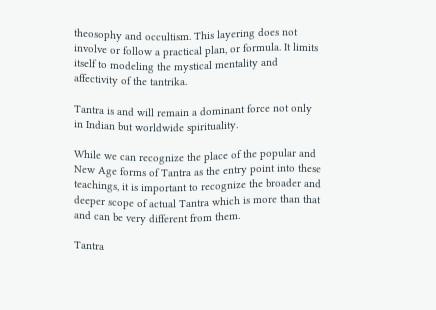theosophy and occultism. This layering does not involve or follow a practical plan, or formula. It limits itself to modeling the mystical mentality and affectivity of the tantrika.

Tantra is and will remain a dominant force not only in Indian but worldwide spirituality.

While we can recognize the place of the popular and New Age forms of Tantra as the entry point into these teachings, it is important to recognize the broader and deeper scope of actual Tantra which is more than that and can be very different from them.

Tantra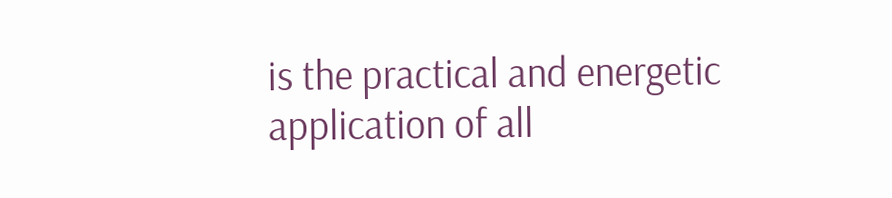is the practical and energetic application of all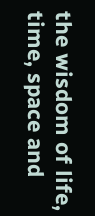the wisdom of life, time, space and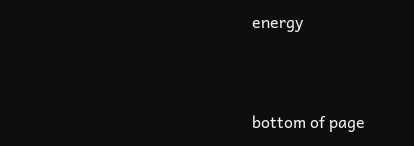energy


bottom of page